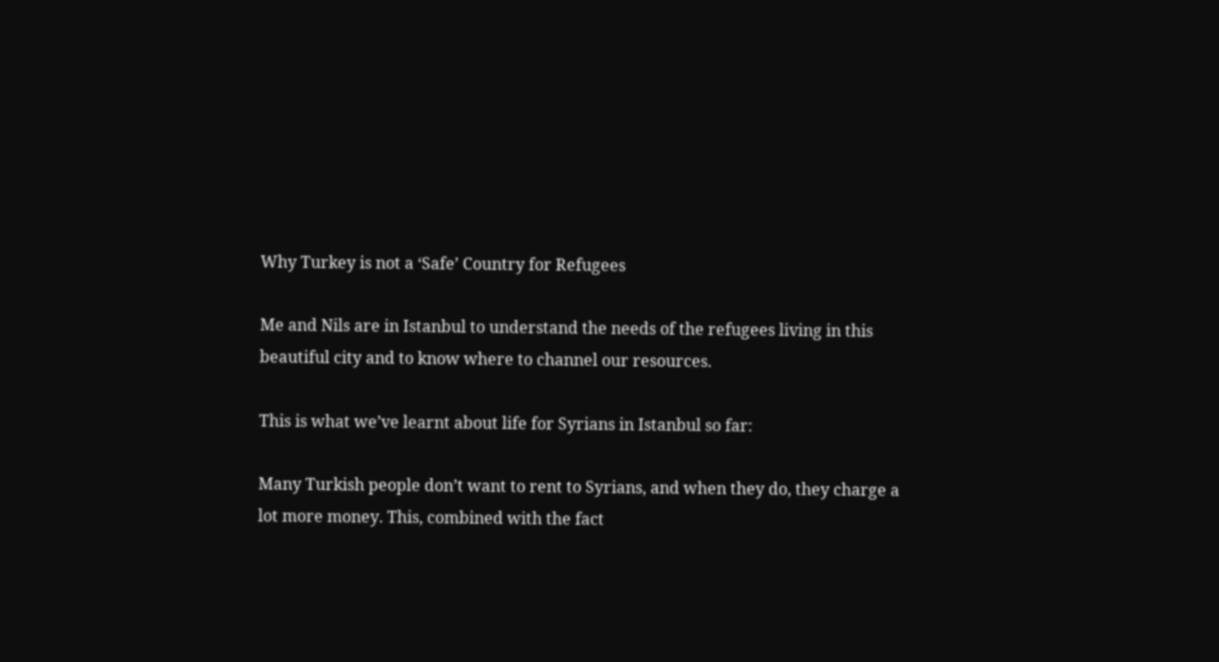Why Turkey is not a ‘Safe’ Country for Refugees

Me and Nils are in Istanbul to understand the needs of the refugees living in this beautiful city and to know where to channel our resources.

This is what we’ve learnt about life for Syrians in Istanbul so far:

Many Turkish people don’t want to rent to Syrians, and when they do, they charge a lot more money. This, combined with the fact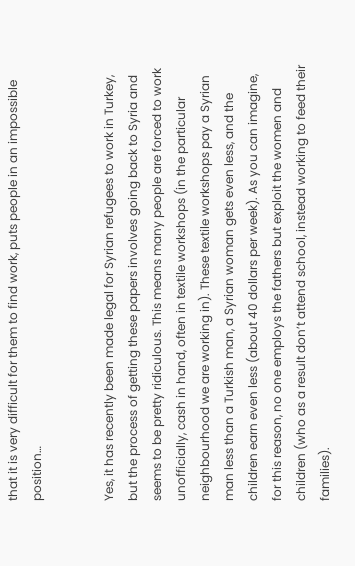that it is very difficult for them to find work, puts people in an impossible position…


Yes, it has recently been made legal for Syrian refugees to work in Turkey, but the process of getting these papers involves going back to Syria and seems to be pretty ridiculous. This means many people are forced to work unofficially, cash in hand, often in textile workshops (in the particular neighbourhood we are working in). These textile workshops pay a Syrian man less than a Turkish man, a Syrian woman gets even less, and the children earn even less (about 40 dollars per week). As you can imagine, for this reason, no one employs the fathers but exploit the women and children (who as a result don’t attend school, instead working to feed their families).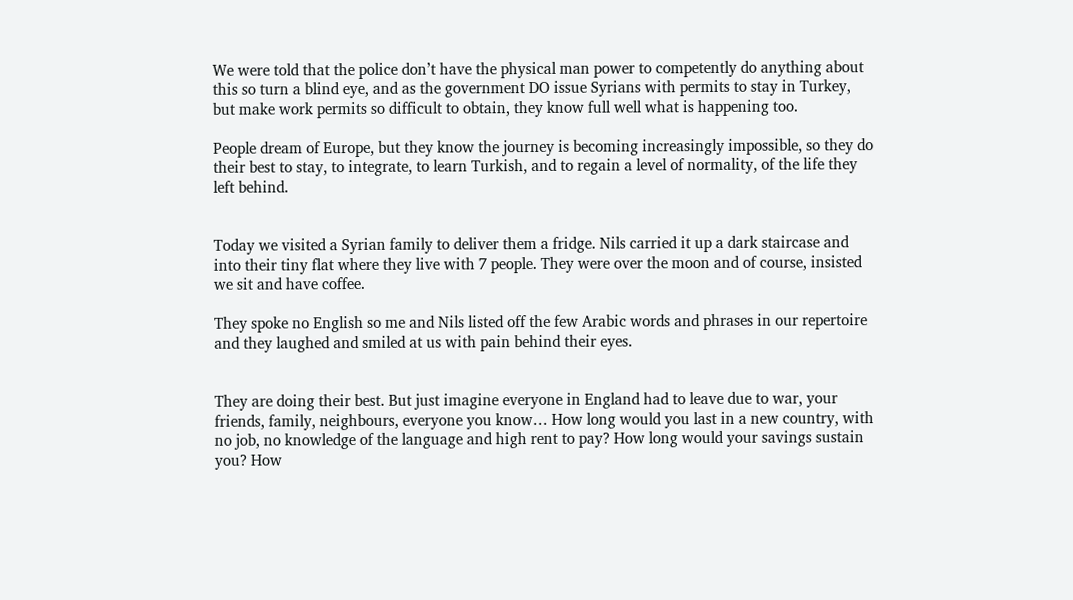We were told that the police don’t have the physical man power to competently do anything about this so turn a blind eye, and as the government DO issue Syrians with permits to stay in Turkey, but make work permits so difficult to obtain, they know full well what is happening too.

People dream of Europe, but they know the journey is becoming increasingly impossible, so they do their best to stay, to integrate, to learn Turkish, and to regain a level of normality, of the life they left behind.


Today we visited a Syrian family to deliver them a fridge. Nils carried it up a dark staircase and into their tiny flat where they live with 7 people. They were over the moon and of course, insisted we sit and have coffee.

They spoke no English so me and Nils listed off the few Arabic words and phrases in our repertoire and they laughed and smiled at us with pain behind their eyes.


They are doing their best. But just imagine everyone in England had to leave due to war, your friends, family, neighbours, everyone you know… How long would you last in a new country, with no job, no knowledge of the language and high rent to pay? How long would your savings sustain you? How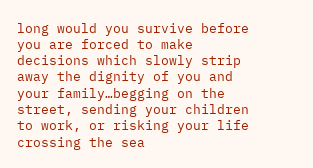long would you survive before you are forced to make decisions which slowly strip away the dignity of you and your family…begging on the street, sending your children to work, or risking your life crossing the sea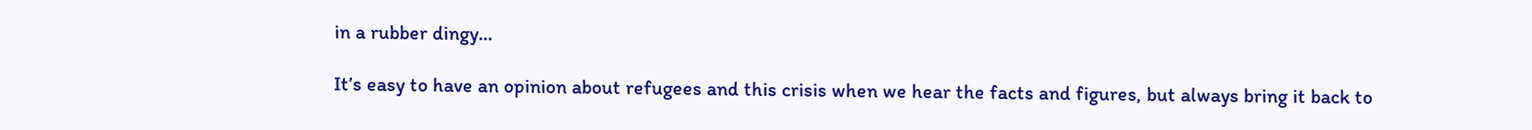in a rubber dingy…

It’s easy to have an opinion about refugees and this crisis when we hear the facts and figures, but always bring it back to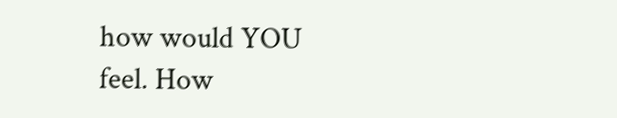how would YOU feel. How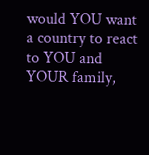would YOU want a country to react to YOU and YOUR family,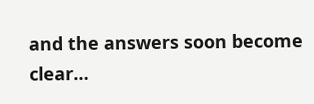and the answers soon become clear…